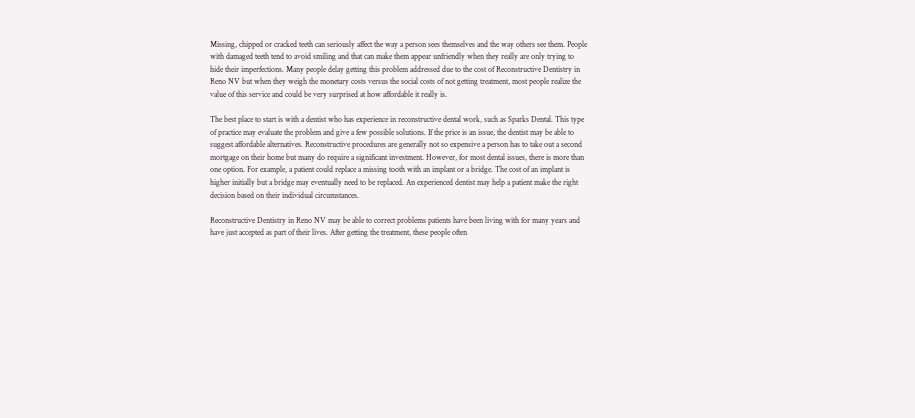Missing, chipped or cracked teeth can seriously affect the way a person sees themselves and the way others see them. People with damaged teeth tend to avoid smiling and that can make them appear unfriendly when they really are only trying to hide their imperfections. Many people delay getting this problem addressed due to the cost of Reconstructive Dentistry in Reno NV but when they weigh the monetary costs versus the social costs of not getting treatment, most people realize the value of this service and could be very surprised at how affordable it really is.

The best place to start is with a dentist who has experience in reconstructive dental work, such as Sparks Dental. This type of practice may evaluate the problem and give a few possible solutions. If the price is an issue, the dentist may be able to suggest affordable alternatives. Reconstructive procedures are generally not so expensive a person has to take out a second mortgage on their home but many do require a significant investment. However, for most dental issues, there is more than one option. For example, a patient could replace a missing tooth with an implant or a bridge. The cost of an implant is higher initially but a bridge may eventually need to be replaced. An experienced dentist may help a patient make the right decision based on their individual circumstances.

Reconstructive Dentistry in Reno NV may be able to correct problems patients have been living with for many years and have just accepted as part of their lives. After getting the treatment, these people often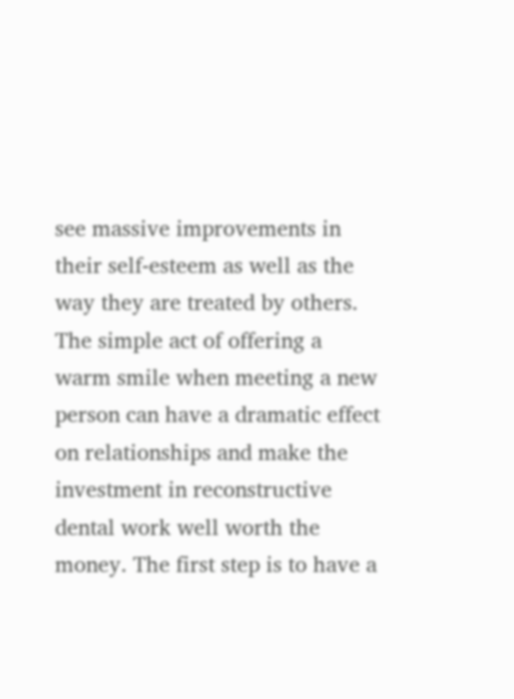see massive improvements in their self-esteem as well as the way they are treated by others. The simple act of offering a warm smile when meeting a new person can have a dramatic effect on relationships and make the investment in reconstructive dental work well worth the money. The first step is to have a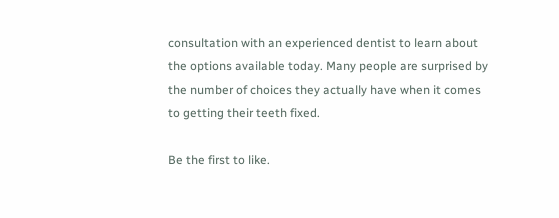consultation with an experienced dentist to learn about the options available today. Many people are surprised by the number of choices they actually have when it comes to getting their teeth fixed.

Be the first to like.